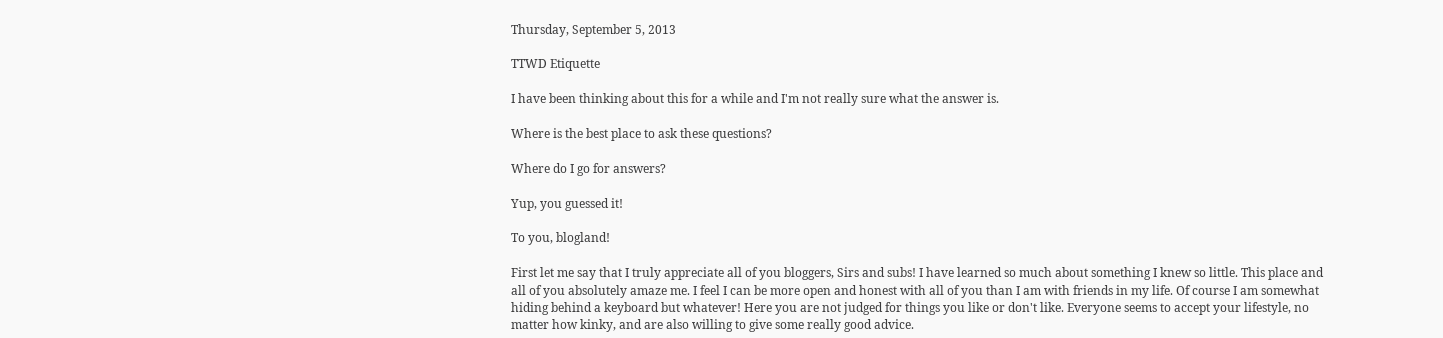Thursday, September 5, 2013

TTWD Etiquette

I have been thinking about this for a while and I'm not really sure what the answer is.

Where is the best place to ask these questions?

Where do I go for answers?

Yup, you guessed it!

To you, blogland!

First let me say that I truly appreciate all of you bloggers, Sirs and subs! I have learned so much about something I knew so little. This place and all of you absolutely amaze me. I feel I can be more open and honest with all of you than I am with friends in my life. Of course I am somewhat hiding behind a keyboard but whatever! Here you are not judged for things you like or don't like. Everyone seems to accept your lifestyle, no matter how kinky, and are also willing to give some really good advice.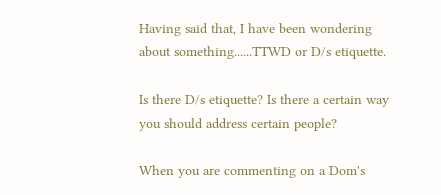Having said that, I have been wondering about something......TTWD or D/s etiquette.

Is there D/s etiquette? Is there a certain way you should address certain people?

When you are commenting on a Dom's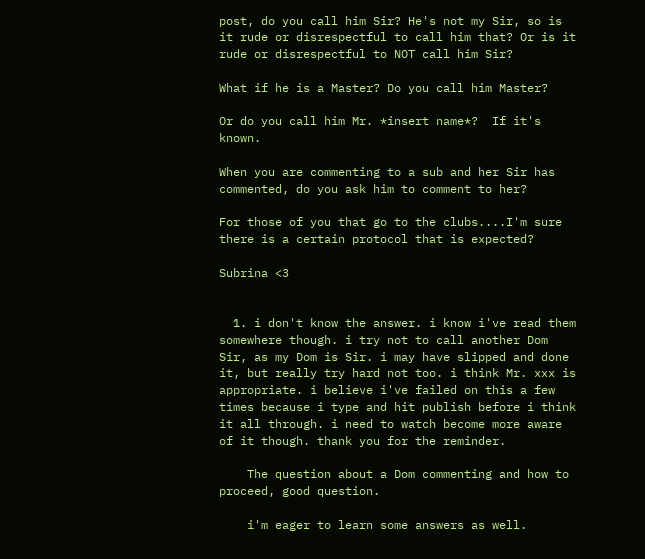post, do you call him Sir? He's not my Sir, so is it rude or disrespectful to call him that? Or is it rude or disrespectful to NOT call him Sir?

What if he is a Master? Do you call him Master?

Or do you call him Mr. *insert name*?  If it's known.

When you are commenting to a sub and her Sir has commented, do you ask him to comment to her?

For those of you that go to the clubs....I'm sure there is a certain protocol that is expected?

Subrina <3


  1. i don't know the answer. i know i've read them somewhere though. i try not to call another Dom Sir, as my Dom is Sir. i may have slipped and done it, but really try hard not too. i think Mr. xxx is appropriate. i believe i've failed on this a few times because i type and hit publish before i think it all through. i need to watch become more aware of it though. thank you for the reminder.

    The question about a Dom commenting and how to proceed, good question.

    i'm eager to learn some answers as well.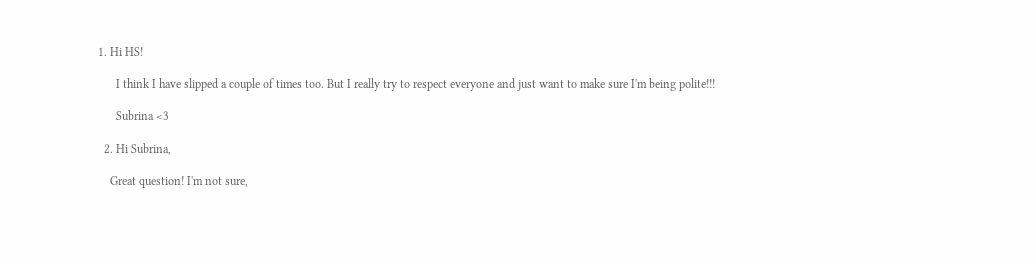1. Hi HS!

      I think I have slipped a couple of times too. But I really try to respect everyone and just want to make sure I'm being polite!!!

      Subrina <3

  2. Hi Subrina,

    Great question! I'm not sure,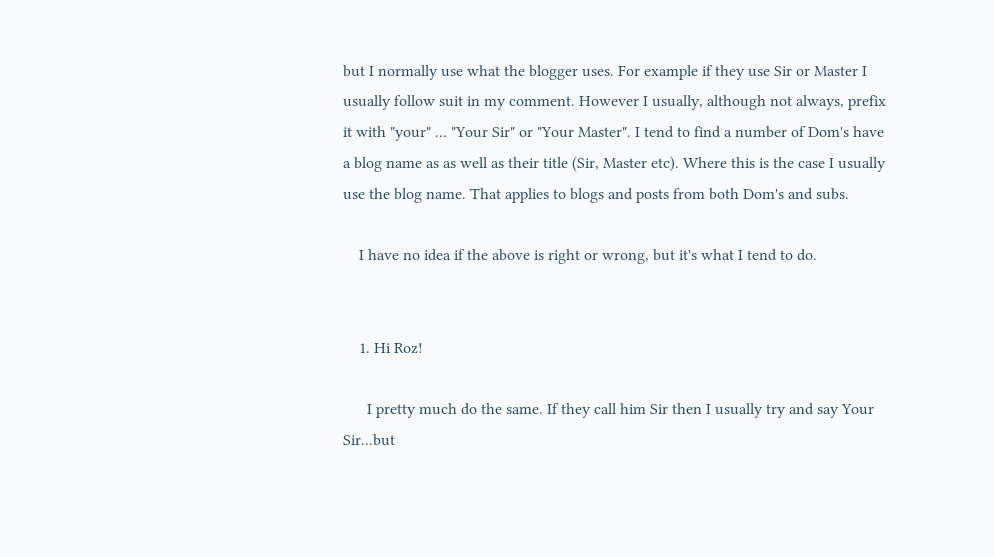but I normally use what the blogger uses. For example if they use Sir or Master I usually follow suit in my comment. However I usually, although not always, prefix it with "your" ... "Your Sir" or "Your Master". I tend to find a number of Dom's have a blog name as as well as their title (Sir, Master etc). Where this is the case I usually use the blog name. That applies to blogs and posts from both Dom's and subs.

    I have no idea if the above is right or wrong, but it's what I tend to do.


    1. Hi Roz!

      I pretty much do the same. If they call him Sir then I usually try and say Your Sir...but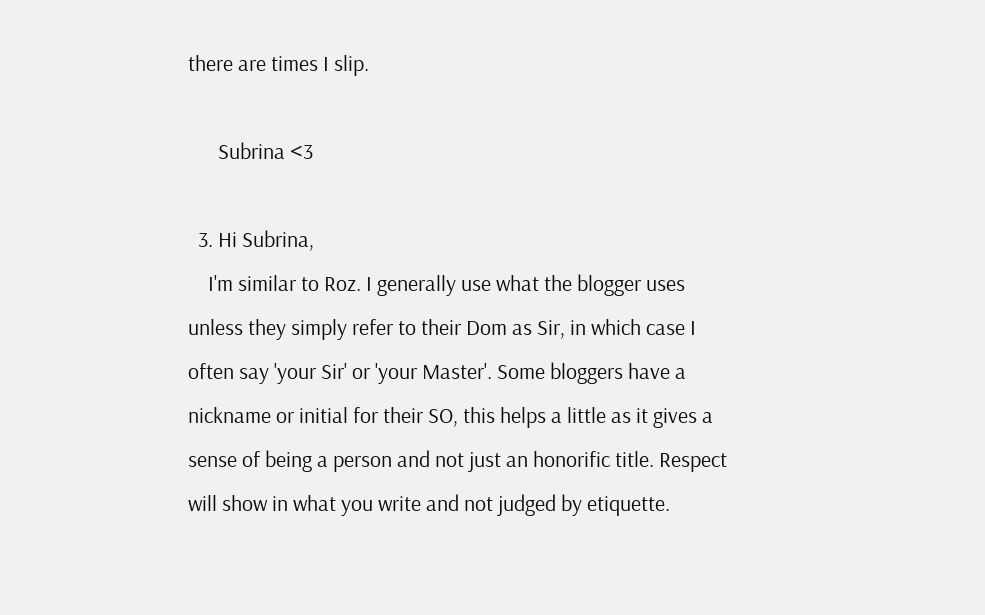there are times I slip.

      Subrina <3

  3. Hi Subrina,
    I'm similar to Roz. I generally use what the blogger uses unless they simply refer to their Dom as Sir, in which case I often say 'your Sir' or 'your Master'. Some bloggers have a nickname or initial for their SO, this helps a little as it gives a sense of being a person and not just an honorific title. Respect will show in what you write and not judged by etiquette.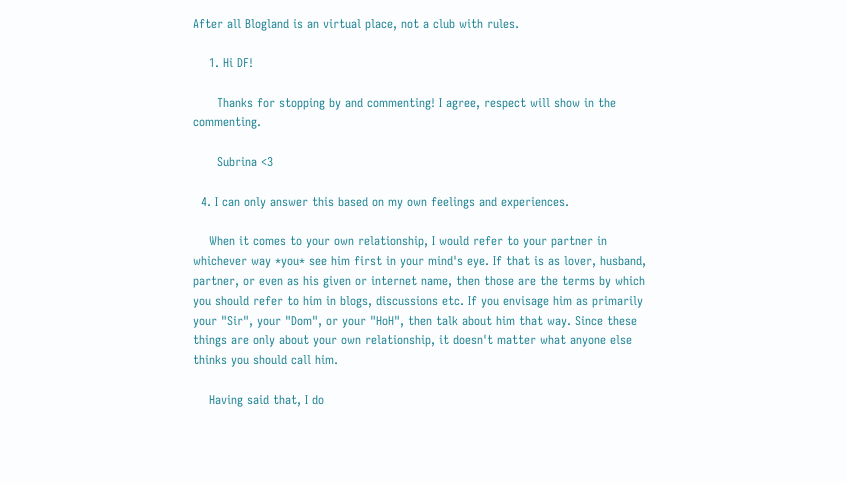After all Blogland is an virtual place, not a club with rules.

    1. Hi DF!

      Thanks for stopping by and commenting! I agree, respect will show in the commenting.

      Subrina <3

  4. I can only answer this based on my own feelings and experiences.

    When it comes to your own relationship, I would refer to your partner in whichever way *you* see him first in your mind's eye. If that is as lover, husband, partner, or even as his given or internet name, then those are the terms by which you should refer to him in blogs, discussions etc. If you envisage him as primarily your "Sir", your "Dom", or your "HoH", then talk about him that way. Since these things are only about your own relationship, it doesn't matter what anyone else thinks you should call him.

    Having said that, I do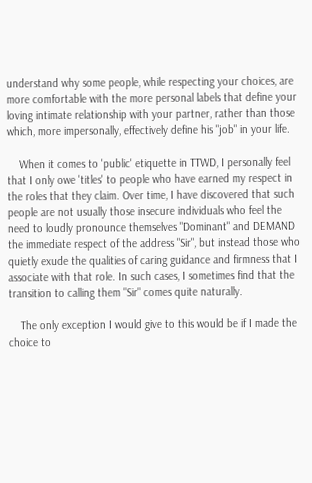understand why some people, while respecting your choices, are more comfortable with the more personal labels that define your loving intimate relationship with your partner, rather than those which, more impersonally, effectively define his "job" in your life.

    When it comes to 'public' etiquette in TTWD, I personally feel that I only owe 'titles' to people who have earned my respect in the roles that they claim. Over time, I have discovered that such people are not usually those insecure individuals who feel the need to loudly pronounce themselves "Dominant" and DEMAND the immediate respect of the address "Sir", but instead those who quietly exude the qualities of caring guidance and firmness that I associate with that role. In such cases, I sometimes find that the transition to calling them "Sir" comes quite naturally.

    The only exception I would give to this would be if I made the choice to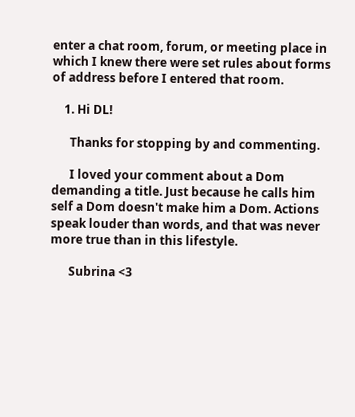enter a chat room, forum, or meeting place in which I knew there were set rules about forms of address before I entered that room.

    1. Hi DL!

      Thanks for stopping by and commenting.

      I loved your comment about a Dom demanding a title. Just because he calls him self a Dom doesn't make him a Dom. Actions speak louder than words, and that was never more true than in this lifestyle.

      Subrina <3